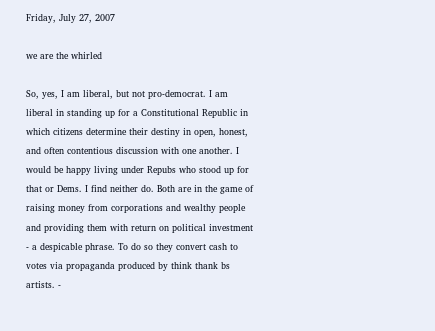Friday, July 27, 2007

we are the whirled

So, yes, I am liberal, but not pro-democrat. I am liberal in standing up for a Constitutional Republic in which citizens determine their destiny in open, honest, and often contentious discussion with one another. I would be happy living under Repubs who stood up for that or Dems. I find neither do. Both are in the game of raising money from corporations and wealthy people and providing them with return on political investment - a despicable phrase. To do so they convert cash to votes via propaganda produced by think thank bs artists. -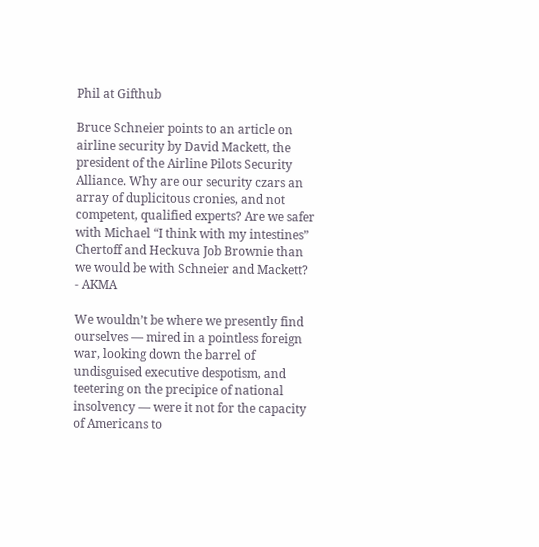Phil at Gifthub

Bruce Schneier points to an article on airline security by David Mackett, the president of the Airline Pilots Security Alliance. Why are our security czars an array of duplicitous cronies, and not competent, qualified experts? Are we safer with Michael “I think with my intestines” Chertoff and Heckuva Job Brownie than we would be with Schneier and Mackett? - AKMA

We wouldn’t be where we presently find ourselves — mired in a pointless foreign war, looking down the barrel of undisguised executive despotism, and teetering on the precipice of national insolvency — were it not for the capacity of Americans to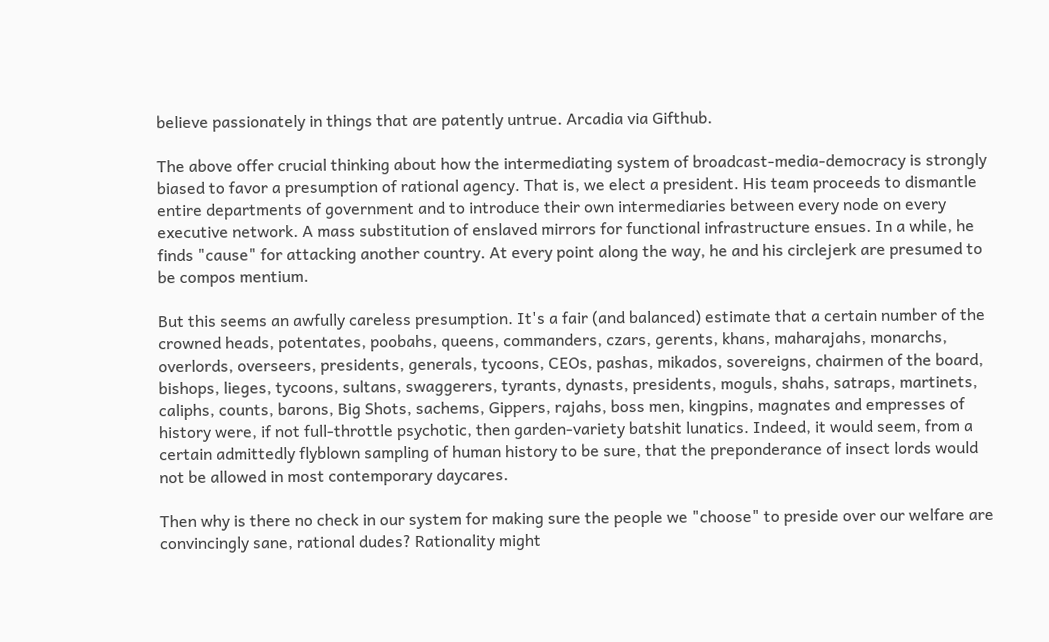believe passionately in things that are patently untrue. Arcadia via Gifthub.

The above offer crucial thinking about how the intermediating system of broadcast-media-democracy is strongly biased to favor a presumption of rational agency. That is, we elect a president. His team proceeds to dismantle entire departments of government and to introduce their own intermediaries between every node on every executive network. A mass substitution of enslaved mirrors for functional infrastructure ensues. In a while, he finds "cause" for attacking another country. At every point along the way, he and his circlejerk are presumed to be compos mentium.

But this seems an awfully careless presumption. It's a fair (and balanced) estimate that a certain number of the crowned heads, potentates, poobahs, queens, commanders, czars, gerents, khans, maharajahs, monarchs, overlords, overseers, presidents, generals, tycoons, CEOs, pashas, mikados, sovereigns, chairmen of the board, bishops, lieges, tycoons, sultans, swaggerers, tyrants, dynasts, presidents, moguls, shahs, satraps, martinets, caliphs, counts, barons, Big Shots, sachems, Gippers, rajahs, boss men, kingpins, magnates and empresses of history were, if not full-throttle psychotic, then garden-variety batshit lunatics. Indeed, it would seem, from a certain admittedly flyblown sampling of human history to be sure, that the preponderance of insect lords would not be allowed in most contemporary daycares.

Then why is there no check in our system for making sure the people we "choose" to preside over our welfare are convincingly sane, rational dudes? Rationality might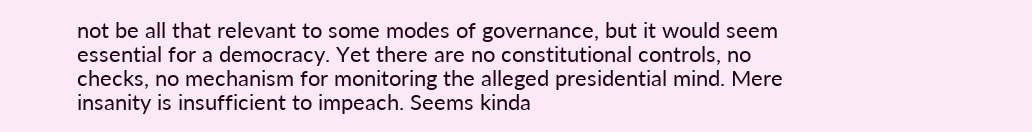not be all that relevant to some modes of governance, but it would seem essential for a democracy. Yet there are no constitutional controls, no checks, no mechanism for monitoring the alleged presidential mind. Mere insanity is insufficient to impeach. Seems kinda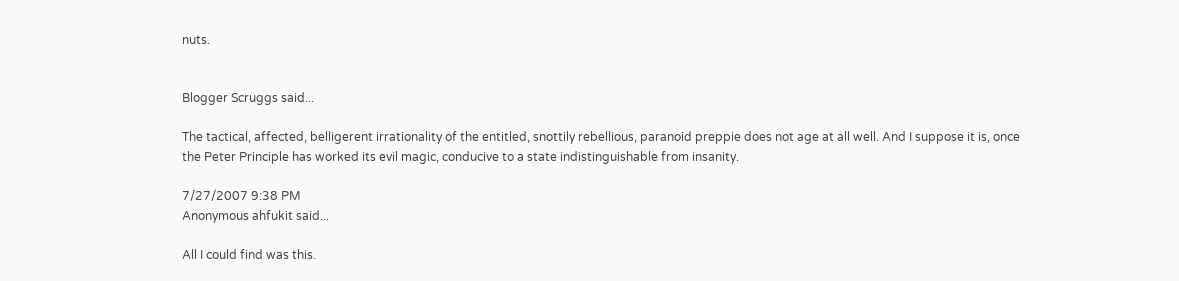nuts.


Blogger Scruggs said...

The tactical, affected, belligerent irrationality of the entitled, snottily rebellious, paranoid preppie does not age at all well. And I suppose it is, once the Peter Principle has worked its evil magic, conducive to a state indistinguishable from insanity.

7/27/2007 9:38 PM
Anonymous ahfukit said...

All I could find was this.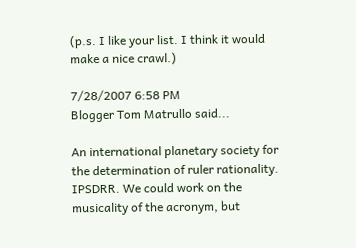(p.s. I like your list. I think it would make a nice crawl.)

7/28/2007 6:58 PM
Blogger Tom Matrullo said...

An international planetary society for the determination of ruler rationality. IPSDRR. We could work on the musicality of the acronym, but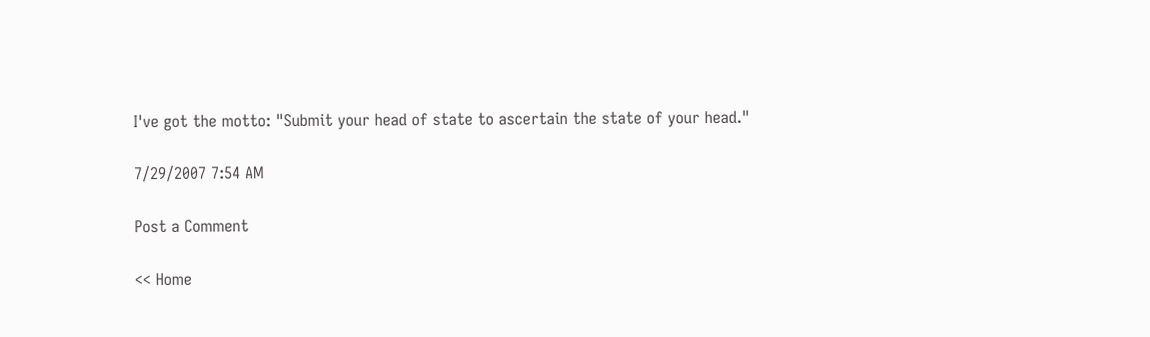I've got the motto: "Submit your head of state to ascertain the state of your head."

7/29/2007 7:54 AM

Post a Comment

<< Home